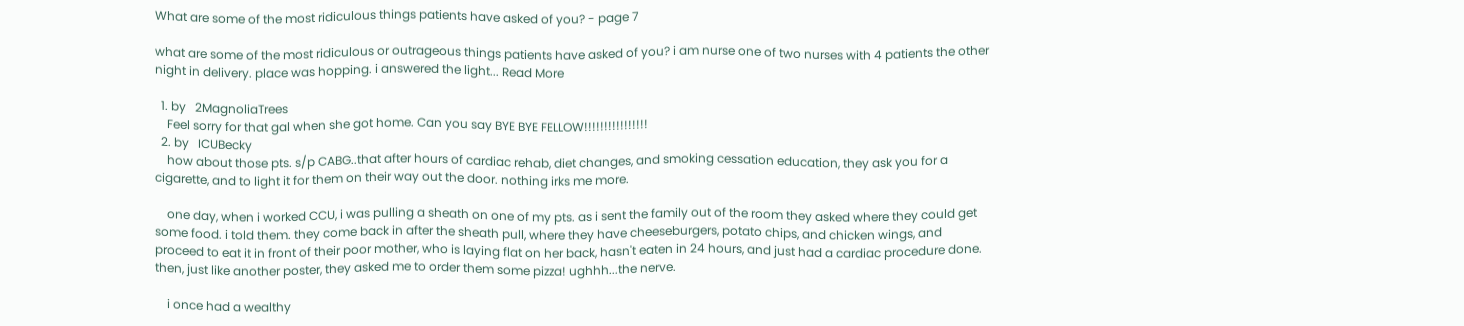What are some of the most ridiculous things patients have asked of you? - page 7

what are some of the most ridiculous or outrageous things patients have asked of you? i am nurse one of two nurses with 4 patients the other night in delivery. place was hopping. i answered the light... Read More

  1. by   2MagnoliaTrees
    Feel sorry for that gal when she got home. Can you say BYE BYE FELLOW!!!!!!!!!!!!!!!!
  2. by   ICUBecky
    how about those pts. s/p CABG..that after hours of cardiac rehab, diet changes, and smoking cessation education, they ask you for a cigarette, and to light it for them on their way out the door. nothing irks me more.

    one day, when i worked CCU, i was pulling a sheath on one of my pts. as i sent the family out of the room they asked where they could get some food. i told them. they come back in after the sheath pull, where they have cheeseburgers, potato chips, and chicken wings, and proceed to eat it in front of their poor mother, who is laying flat on her back, hasn't eaten in 24 hours, and just had a cardiac procedure done. then, just like another poster, they asked me to order them some pizza! ughhh...the nerve.

    i once had a wealthy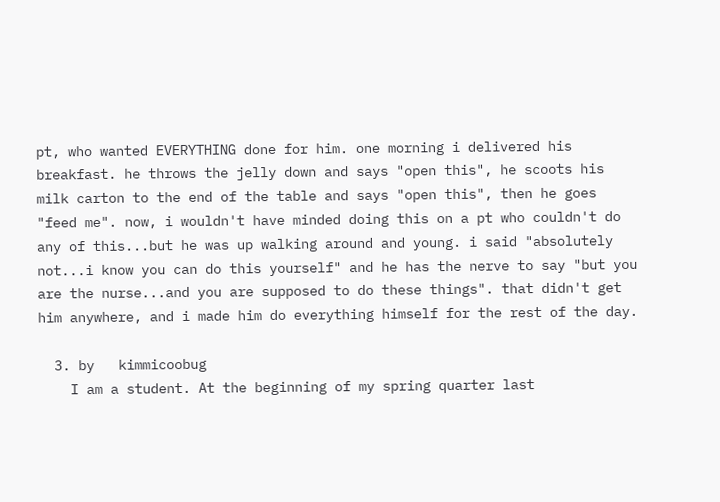pt, who wanted EVERYTHING done for him. one morning i delivered his breakfast. he throws the jelly down and says "open this", he scoots his milk carton to the end of the table and says "open this", then he goes "feed me". now, i wouldn't have minded doing this on a pt who couldn't do any of this...but he was up walking around and young. i said "absolutely not...i know you can do this yourself" and he has the nerve to say "but you are the nurse...and you are supposed to do these things". that didn't get him anywhere, and i made him do everything himself for the rest of the day.

  3. by   kimmicoobug
    I am a student. At the beginning of my spring quarter last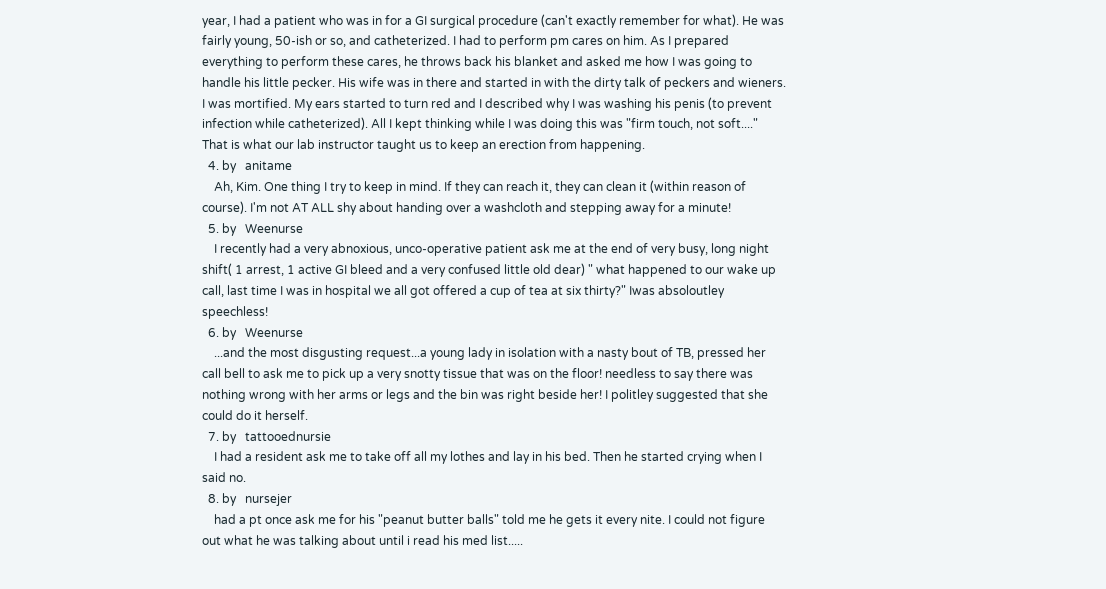year, I had a patient who was in for a GI surgical procedure (can't exactly remember for what). He was fairly young, 50-ish or so, and catheterized. I had to perform pm cares on him. As I prepared everything to perform these cares, he throws back his blanket and asked me how I was going to handle his little pecker. His wife was in there and started in with the dirty talk of peckers and wieners. I was mortified. My ears started to turn red and I described why I was washing his penis (to prevent infection while catheterized). All I kept thinking while I was doing this was "firm touch, not soft...." That is what our lab instructor taught us to keep an erection from happening.
  4. by   anitame
    Ah, Kim. One thing I try to keep in mind. If they can reach it, they can clean it (within reason of course). I'm not AT ALL shy about handing over a washcloth and stepping away for a minute!
  5. by   Weenurse
    I recently had a very abnoxious, unco-operative patient ask me at the end of very busy, long night shift( 1 arrest, 1 active GI bleed and a very confused little old dear) " what happened to our wake up call, last time I was in hospital we all got offered a cup of tea at six thirty?" Iwas absoloutley speechless!
  6. by   Weenurse
    ...and the most disgusting request...a young lady in isolation with a nasty bout of TB, pressed her call bell to ask me to pick up a very snotty tissue that was on the floor! needless to say there was nothing wrong with her arms or legs and the bin was right beside her! I politley suggested that she could do it herself.
  7. by   tattooednursie
    I had a resident ask me to take off all my lothes and lay in his bed. Then he started crying when I said no.
  8. by   nursejer
    had a pt once ask me for his "peanut butter balls" told me he gets it every nite. I could not figure out what he was talking about until i read his med list.....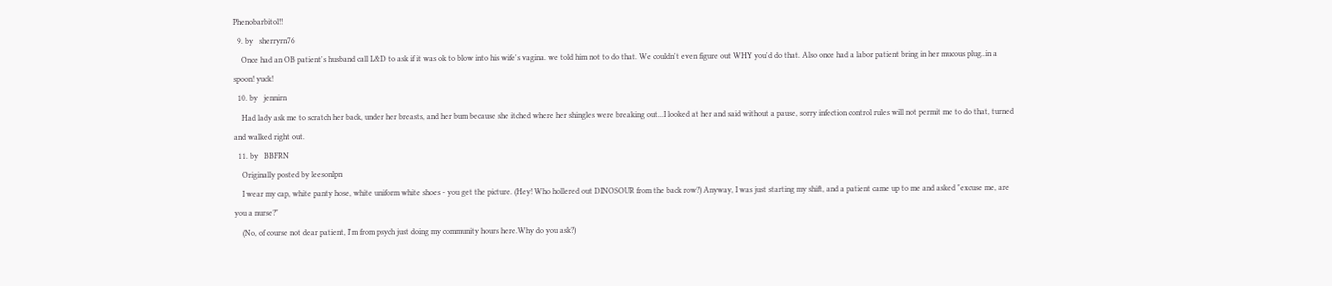Phenobarbitol!!
  9. by   sherryrn76
    Once had an OB patient's husband call L&D to ask if it was ok to blow into his wife's vagina. we told him not to do that. We couldn't even figure out WHY you'd do that. Also once had a labor patient bring in her mucous plug..in a spoon! yuck!
  10. by   jennirn
    Had lady ask me to scratch her back, under her breasts, and her bum because she itched where her shingles were breaking out...I looked at her and said without a pause, sorry infection control rules will not permit me to do that, turned and walked right out.
  11. by   BBFRN
    Originally posted by leesonlpn
    I wear my cap, white panty hose, white uniform white shoes - you get the picture. (Hey! Who hollered out DINOSOUR from the back row?) Anyway, I was just starting my shift, and a patient came up to me and asked "excuse me, are you a nurse?"
    (No, of course not dear patient, I'm from psych just doing my community hours here.Why do you ask?)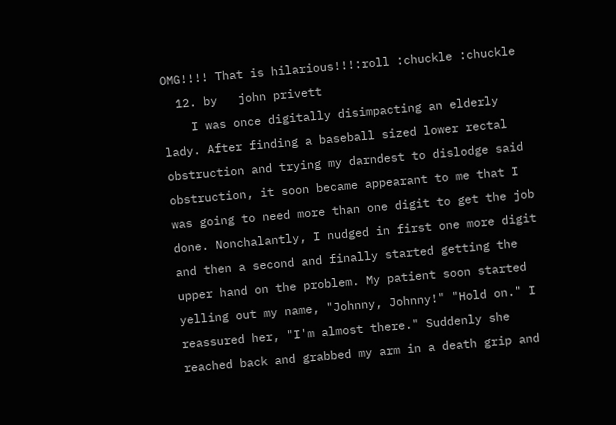OMG!!!! That is hilarious!!!:roll :chuckle :chuckle
  12. by   john privett
    I was once digitally disimpacting an elderly lady. After finding a baseball sized lower rectal obstruction and trying my darndest to dislodge said obstruction, it soon became appearant to me that I was going to need more than one digit to get the job done. Nonchalantly, I nudged in first one more digit and then a second and finally started getting the upper hand on the problem. My patient soon started yelling out my name, "Johnny, Johnny!" "Hold on." I reassured her, "I'm almost there." Suddenly she reached back and grabbed my arm in a death grip and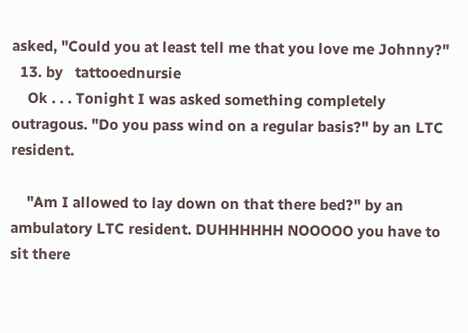asked, "Could you at least tell me that you love me Johnny?"
  13. by   tattooednursie
    Ok . . . Tonight I was asked something completely outragous. "Do you pass wind on a regular basis?" by an LTC resident.

    "Am I allowed to lay down on that there bed?" by an ambulatory LTC resident. DUHHHHHH NOOOOO you have to sit there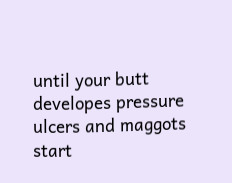until your butt developes pressure ulcers and maggots start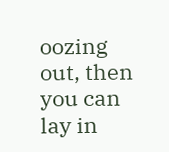oozing out, then you can lay in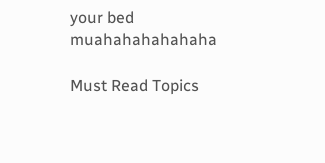your bed muahahahahahaha

Must Read Topics